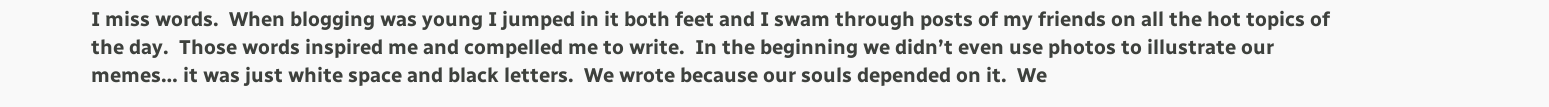I miss words.  When blogging was young I jumped in it both feet and I swam through posts of my friends on all the hot topics of the day.  Those words inspired me and compelled me to write.  In the beginning we didn’t even use photos to illustrate our memes… it was just white space and black letters.  We wrote because our souls depended on it.  We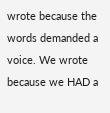wrote because the words demanded a voice. We wrote because we HAD a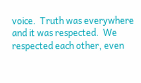voice.  Truth was everywhere and it was respected.  We respected each other, even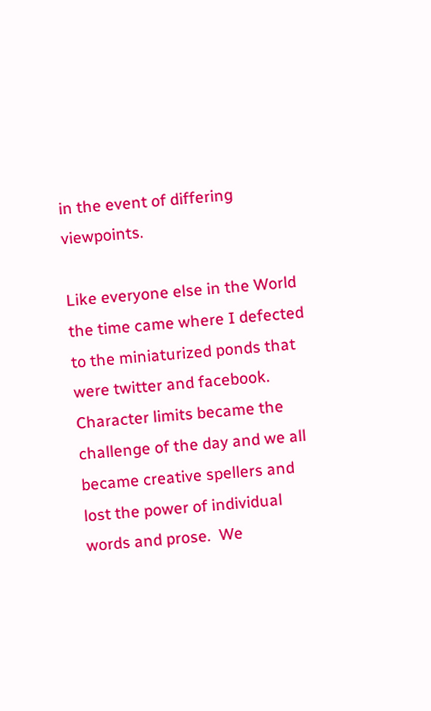in the event of differing viewpoints.

Like everyone else in the World the time came where I defected to the miniaturized ponds that were twitter and facebook.  Character limits became the challenge of the day and we all became creative spellers and lost the power of individual words and prose.  We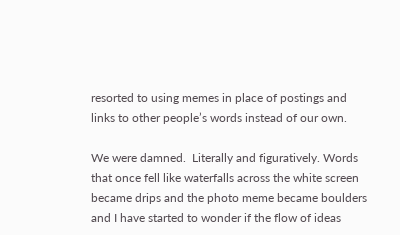resorted to using memes in place of postings and links to other people’s words instead of our own.

We were damned.  Literally and figuratively. Words that once fell like waterfalls across the white screen became drips and the photo meme became boulders and I have started to wonder if the flow of ideas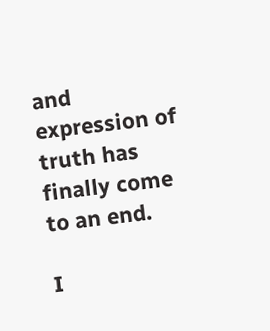and expression of truth has finally come to an end.

I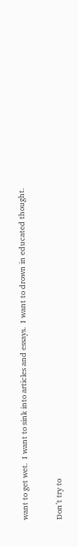want to get wet.  I want to sink into articles and essays.  I want to drown in educated thought.

Don’t try to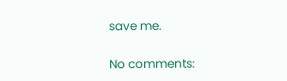save me.

No comments: